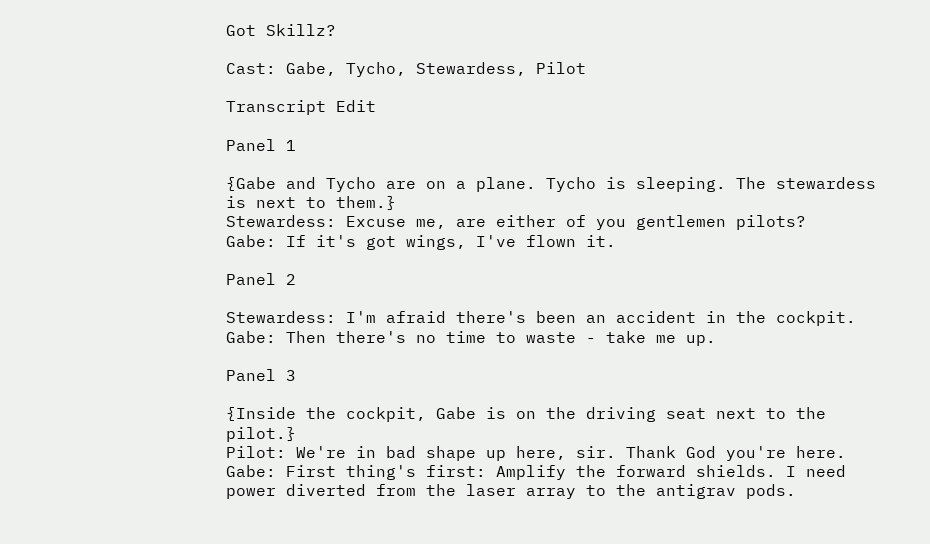Got Skillz?

Cast: Gabe, Tycho, Stewardess, Pilot

Transcript Edit

Panel 1

{Gabe and Tycho are on a plane. Tycho is sleeping. The stewardess is next to them.}
Stewardess: Excuse me, are either of you gentlemen pilots?
Gabe: If it's got wings, I've flown it.

Panel 2

Stewardess: I'm afraid there's been an accident in the cockpit.
Gabe: Then there's no time to waste - take me up.

Panel 3

{Inside the cockpit, Gabe is on the driving seat next to the pilot.}
Pilot: We're in bad shape up here, sir. Thank God you're here.
Gabe: First thing's first: Amplify the forward shields. I need power diverted from the laser array to the antigrav pods.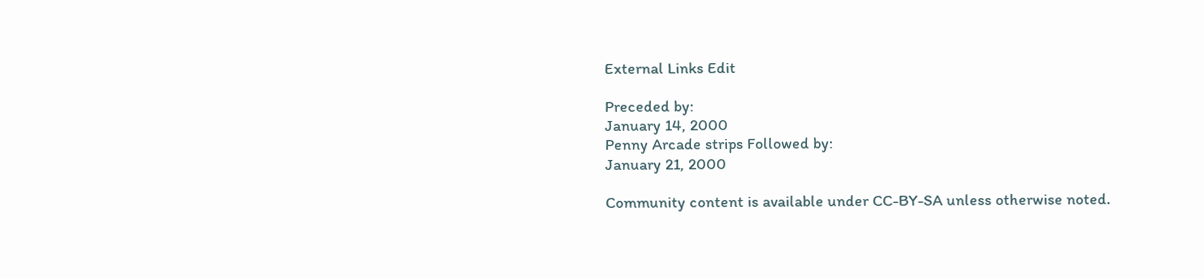External Links Edit

Preceded by:
January 14, 2000
Penny Arcade strips Followed by:
January 21, 2000

Community content is available under CC-BY-SA unless otherwise noted.